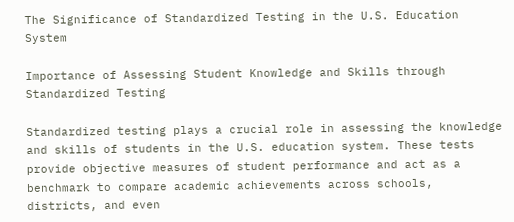The Significance of Standardized Testing in the U.S. Education System

Importance of Assessing Student Knowledge and Skills through Standardized Testing

Standardized testing plays a crucial role in assessing the knowledge and skills of students in the U.S. education system. These tests provide objective measures of student performance and act as a benchmark to compare academic achievements across schools, districts, and even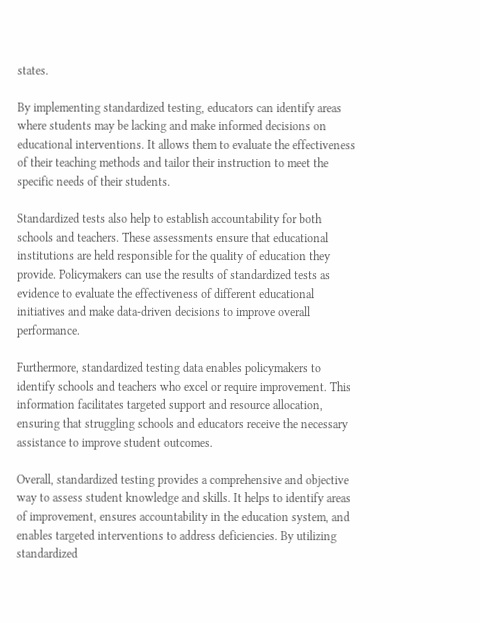states.

By implementing standardized testing, educators can identify areas where students may be lacking and make informed decisions on educational interventions. It allows them to evaluate the effectiveness of their teaching methods and tailor their instruction to meet the specific needs of their students.

Standardized tests also help to establish accountability for both schools and teachers. These assessments ensure that educational institutions are held responsible for the quality of education they provide. Policymakers can use the results of standardized tests as evidence to evaluate the effectiveness of different educational initiatives and make data-driven decisions to improve overall performance.

Furthermore, standardized testing data enables policymakers to identify schools and teachers who excel or require improvement. This information facilitates targeted support and resource allocation, ensuring that struggling schools and educators receive the necessary assistance to improve student outcomes.

Overall, standardized testing provides a comprehensive and objective way to assess student knowledge and skills. It helps to identify areas of improvement, ensures accountability in the education system, and enables targeted interventions to address deficiencies. By utilizing standardized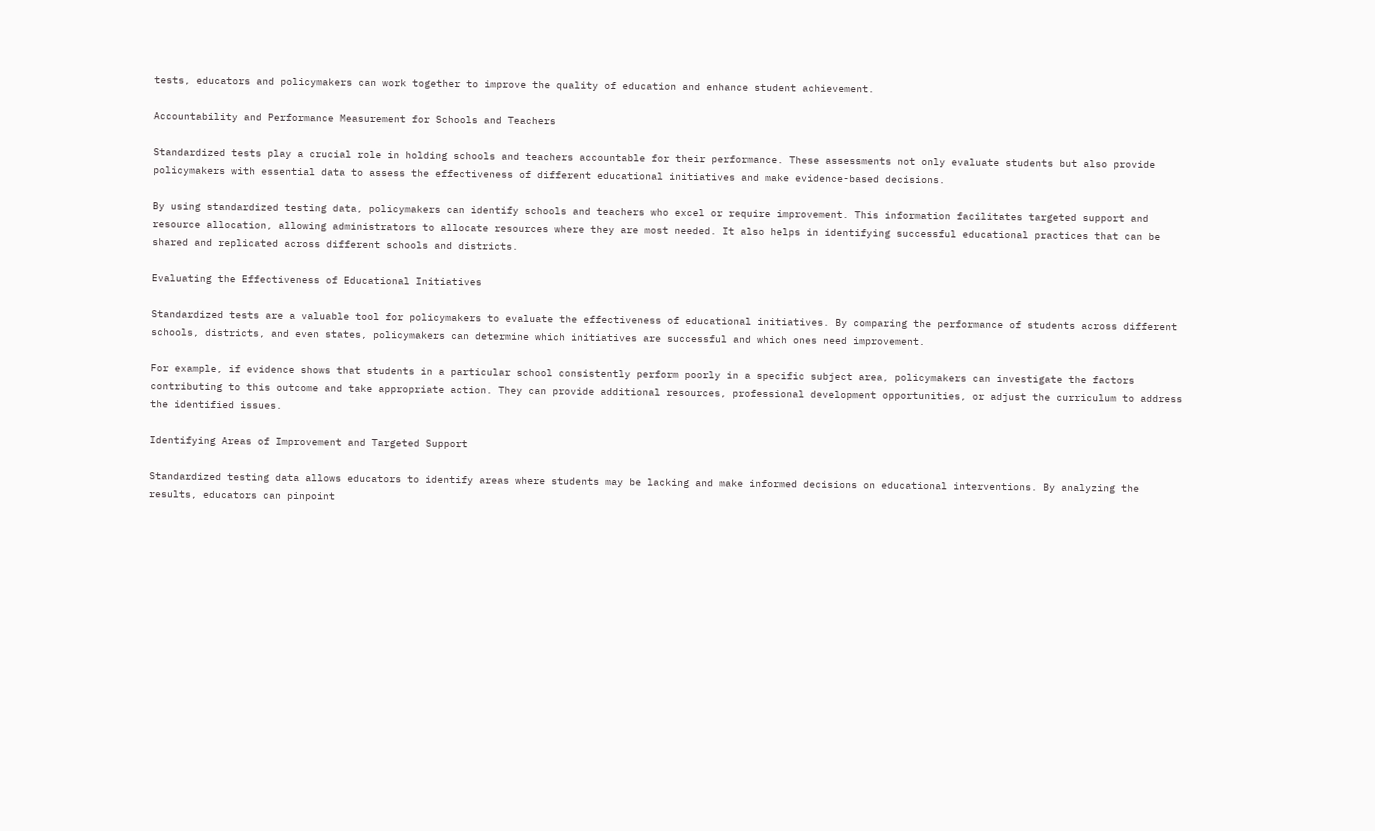tests, educators and policymakers can work together to improve the quality of education and enhance student achievement.

Accountability and Performance Measurement for Schools and Teachers

Standardized tests play a crucial role in holding schools and teachers accountable for their performance. These assessments not only evaluate students but also provide policymakers with essential data to assess the effectiveness of different educational initiatives and make evidence-based decisions.

By using standardized testing data, policymakers can identify schools and teachers who excel or require improvement. This information facilitates targeted support and resource allocation, allowing administrators to allocate resources where they are most needed. It also helps in identifying successful educational practices that can be shared and replicated across different schools and districts.

Evaluating the Effectiveness of Educational Initiatives

Standardized tests are a valuable tool for policymakers to evaluate the effectiveness of educational initiatives. By comparing the performance of students across different schools, districts, and even states, policymakers can determine which initiatives are successful and which ones need improvement.

For example, if evidence shows that students in a particular school consistently perform poorly in a specific subject area, policymakers can investigate the factors contributing to this outcome and take appropriate action. They can provide additional resources, professional development opportunities, or adjust the curriculum to address the identified issues.

Identifying Areas of Improvement and Targeted Support

Standardized testing data allows educators to identify areas where students may be lacking and make informed decisions on educational interventions. By analyzing the results, educators can pinpoint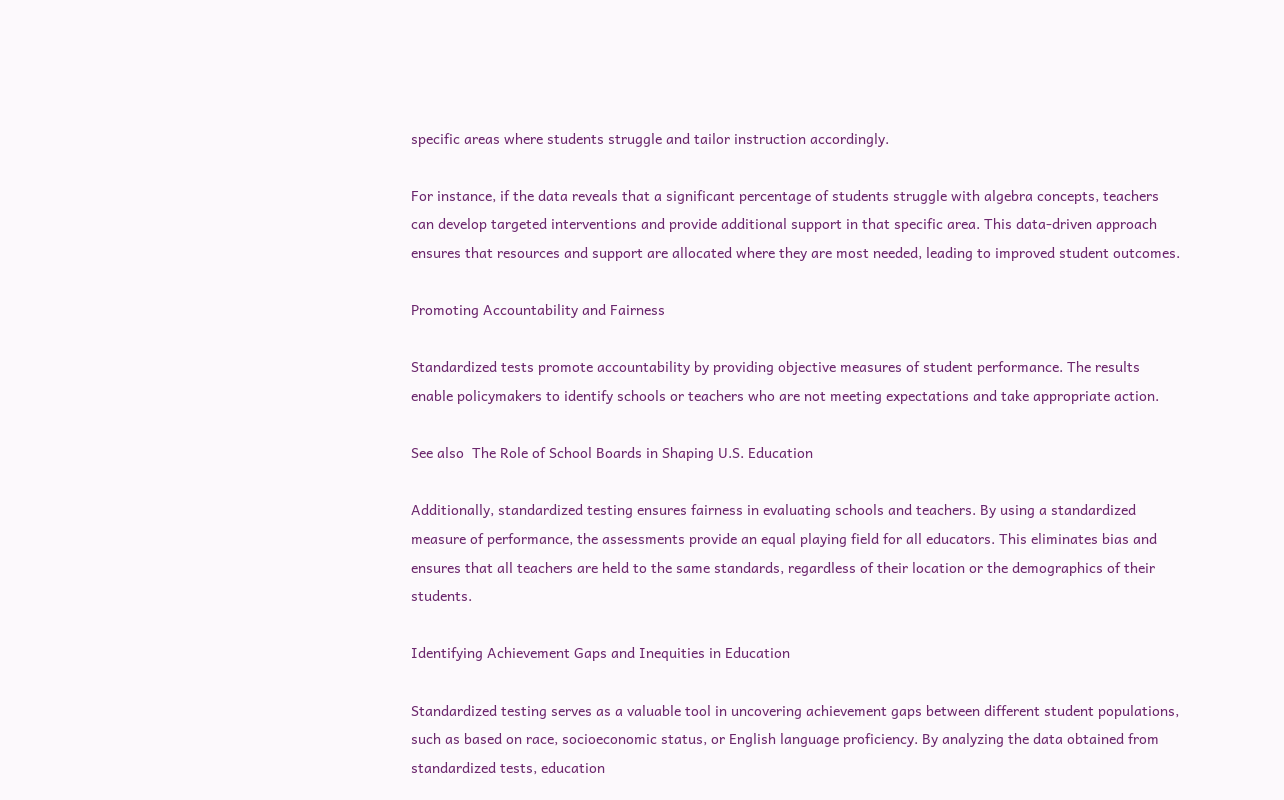specific areas where students struggle and tailor instruction accordingly.

For instance, if the data reveals that a significant percentage of students struggle with algebra concepts, teachers can develop targeted interventions and provide additional support in that specific area. This data-driven approach ensures that resources and support are allocated where they are most needed, leading to improved student outcomes.

Promoting Accountability and Fairness

Standardized tests promote accountability by providing objective measures of student performance. The results enable policymakers to identify schools or teachers who are not meeting expectations and take appropriate action.

See also  The Role of School Boards in Shaping U.S. Education

Additionally, standardized testing ensures fairness in evaluating schools and teachers. By using a standardized measure of performance, the assessments provide an equal playing field for all educators. This eliminates bias and ensures that all teachers are held to the same standards, regardless of their location or the demographics of their students.

Identifying Achievement Gaps and Inequities in Education

Standardized testing serves as a valuable tool in uncovering achievement gaps between different student populations, such as based on race, socioeconomic status, or English language proficiency. By analyzing the data obtained from standardized tests, education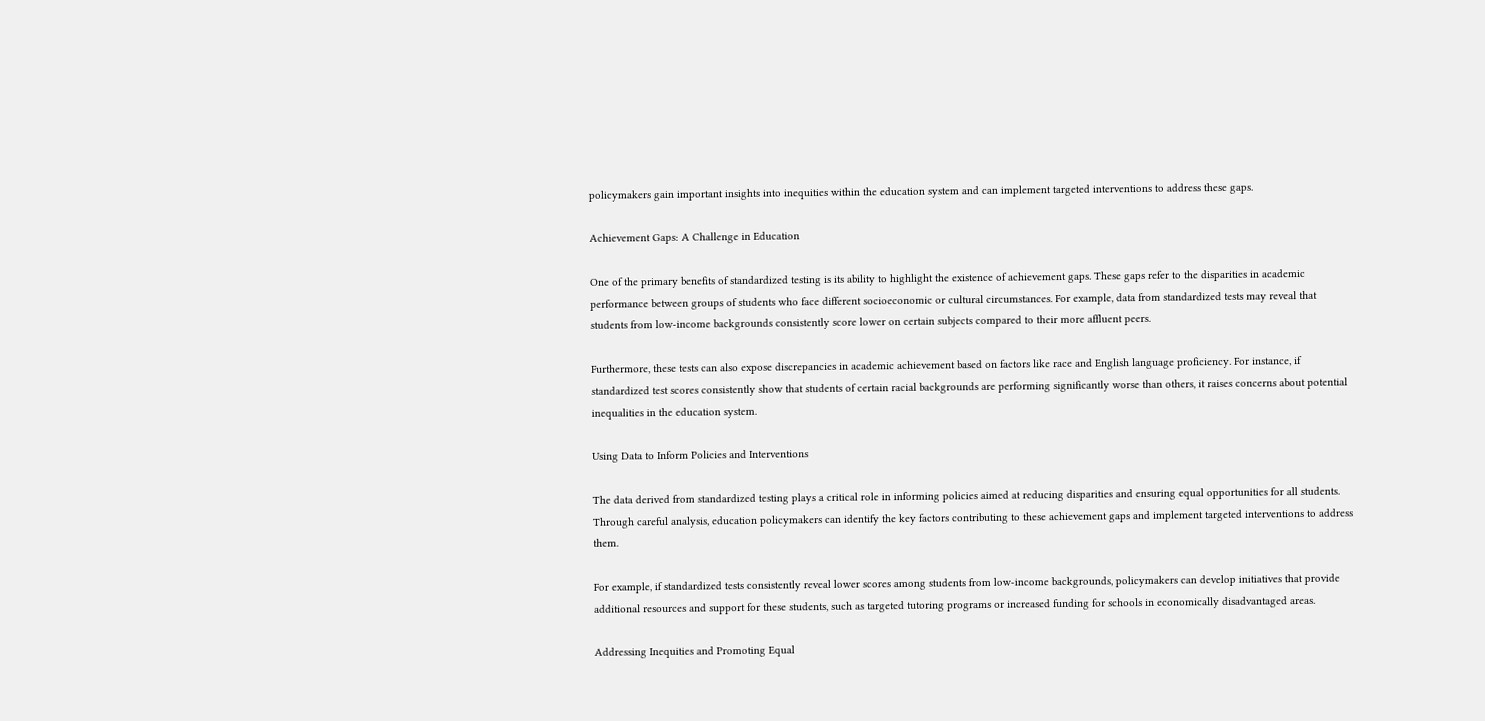policymakers gain important insights into inequities within the education system and can implement targeted interventions to address these gaps.

Achievement Gaps: A Challenge in Education

One of the primary benefits of standardized testing is its ability to highlight the existence of achievement gaps. These gaps refer to the disparities in academic performance between groups of students who face different socioeconomic or cultural circumstances. For example, data from standardized tests may reveal that students from low-income backgrounds consistently score lower on certain subjects compared to their more affluent peers.

Furthermore, these tests can also expose discrepancies in academic achievement based on factors like race and English language proficiency. For instance, if standardized test scores consistently show that students of certain racial backgrounds are performing significantly worse than others, it raises concerns about potential inequalities in the education system.

Using Data to Inform Policies and Interventions

The data derived from standardized testing plays a critical role in informing policies aimed at reducing disparities and ensuring equal opportunities for all students. Through careful analysis, education policymakers can identify the key factors contributing to these achievement gaps and implement targeted interventions to address them.

For example, if standardized tests consistently reveal lower scores among students from low-income backgrounds, policymakers can develop initiatives that provide additional resources and support for these students, such as targeted tutoring programs or increased funding for schools in economically disadvantaged areas.

Addressing Inequities and Promoting Equal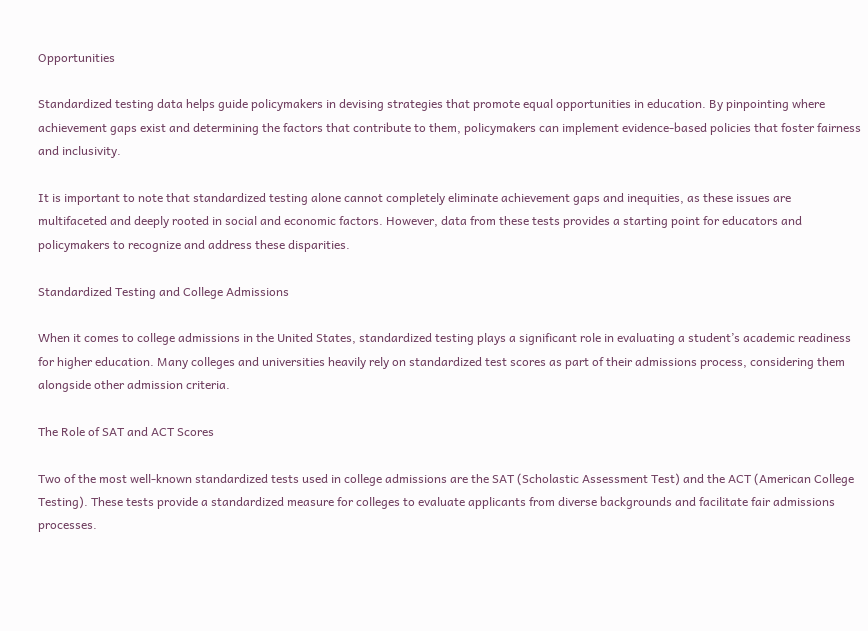Opportunities

Standardized testing data helps guide policymakers in devising strategies that promote equal opportunities in education. By pinpointing where achievement gaps exist and determining the factors that contribute to them, policymakers can implement evidence-based policies that foster fairness and inclusivity.

It is important to note that standardized testing alone cannot completely eliminate achievement gaps and inequities, as these issues are multifaceted and deeply rooted in social and economic factors. However, data from these tests provides a starting point for educators and policymakers to recognize and address these disparities.

Standardized Testing and College Admissions

When it comes to college admissions in the United States, standardized testing plays a significant role in evaluating a student’s academic readiness for higher education. Many colleges and universities heavily rely on standardized test scores as part of their admissions process, considering them alongside other admission criteria.

The Role of SAT and ACT Scores

Two of the most well-known standardized tests used in college admissions are the SAT (Scholastic Assessment Test) and the ACT (American College Testing). These tests provide a standardized measure for colleges to evaluate applicants from diverse backgrounds and facilitate fair admissions processes.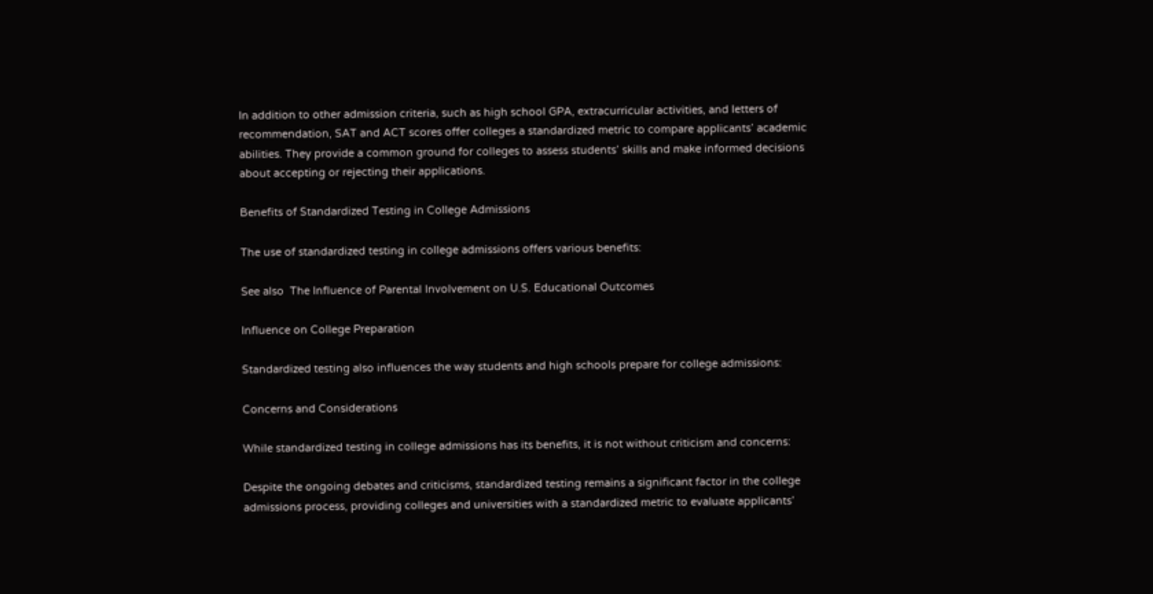In addition to other admission criteria, such as high school GPA, extracurricular activities, and letters of recommendation, SAT and ACT scores offer colleges a standardized metric to compare applicants’ academic abilities. They provide a common ground for colleges to assess students’ skills and make informed decisions about accepting or rejecting their applications.

Benefits of Standardized Testing in College Admissions

The use of standardized testing in college admissions offers various benefits:

See also  The Influence of Parental Involvement on U.S. Educational Outcomes

Influence on College Preparation

Standardized testing also influences the way students and high schools prepare for college admissions:

Concerns and Considerations

While standardized testing in college admissions has its benefits, it is not without criticism and concerns:

Despite the ongoing debates and criticisms, standardized testing remains a significant factor in the college admissions process, providing colleges and universities with a standardized metric to evaluate applicants’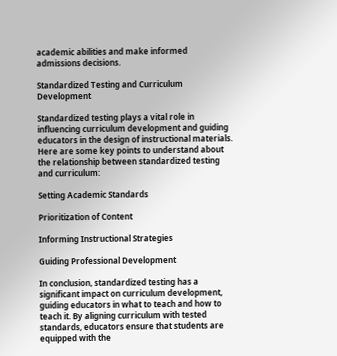academic abilities and make informed admissions decisions.

Standardized Testing and Curriculum Development

Standardized testing plays a vital role in influencing curriculum development and guiding educators in the design of instructional materials. Here are some key points to understand about the relationship between standardized testing and curriculum:

Setting Academic Standards

Prioritization of Content

Informing Instructional Strategies

Guiding Professional Development

In conclusion, standardized testing has a significant impact on curriculum development, guiding educators in what to teach and how to teach it. By aligning curriculum with tested standards, educators ensure that students are equipped with the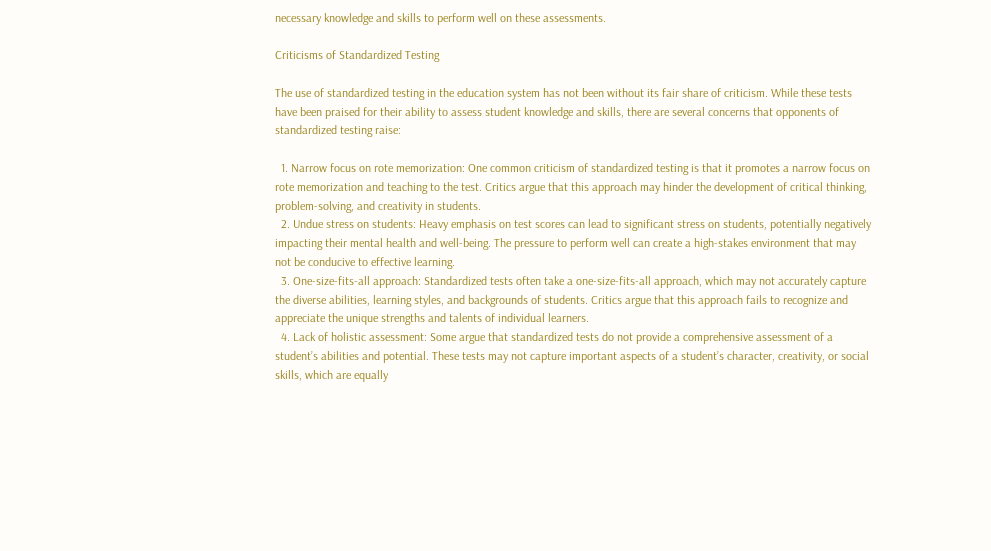necessary knowledge and skills to perform well on these assessments.

Criticisms of Standardized Testing

The use of standardized testing in the education system has not been without its fair share of criticism. While these tests have been praised for their ability to assess student knowledge and skills, there are several concerns that opponents of standardized testing raise:

  1. Narrow focus on rote memorization: One common criticism of standardized testing is that it promotes a narrow focus on rote memorization and teaching to the test. Critics argue that this approach may hinder the development of critical thinking, problem-solving, and creativity in students.
  2. Undue stress on students: Heavy emphasis on test scores can lead to significant stress on students, potentially negatively impacting their mental health and well-being. The pressure to perform well can create a high-stakes environment that may not be conducive to effective learning.
  3. One-size-fits-all approach: Standardized tests often take a one-size-fits-all approach, which may not accurately capture the diverse abilities, learning styles, and backgrounds of students. Critics argue that this approach fails to recognize and appreciate the unique strengths and talents of individual learners.
  4. Lack of holistic assessment: Some argue that standardized tests do not provide a comprehensive assessment of a student’s abilities and potential. These tests may not capture important aspects of a student’s character, creativity, or social skills, which are equally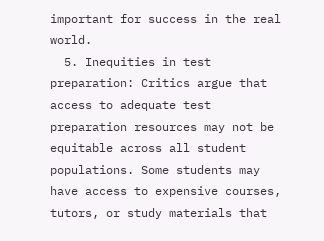important for success in the real world.
  5. Inequities in test preparation: Critics argue that access to adequate test preparation resources may not be equitable across all student populations. Some students may have access to expensive courses, tutors, or study materials that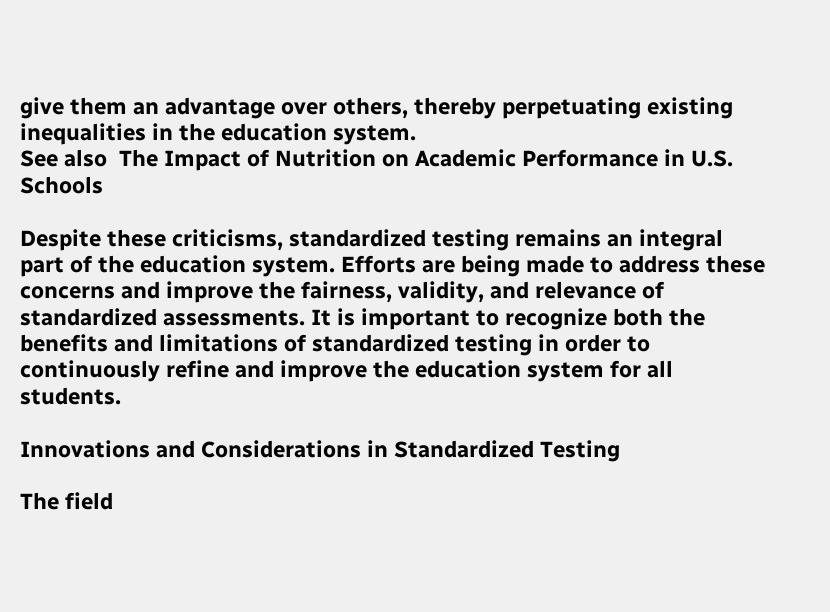give them an advantage over others, thereby perpetuating existing inequalities in the education system.
See also  The Impact of Nutrition on Academic Performance in U.S. Schools

Despite these criticisms, standardized testing remains an integral part of the education system. Efforts are being made to address these concerns and improve the fairness, validity, and relevance of standardized assessments. It is important to recognize both the benefits and limitations of standardized testing in order to continuously refine and improve the education system for all students.

Innovations and Considerations in Standardized Testing

The field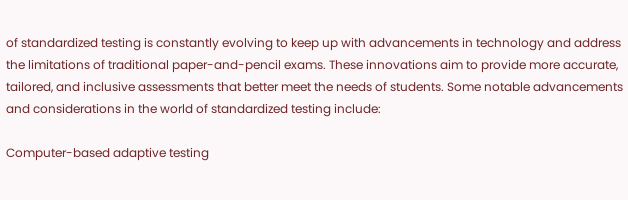of standardized testing is constantly evolving to keep up with advancements in technology and address the limitations of traditional paper-and-pencil exams. These innovations aim to provide more accurate, tailored, and inclusive assessments that better meet the needs of students. Some notable advancements and considerations in the world of standardized testing include:

Computer-based adaptive testing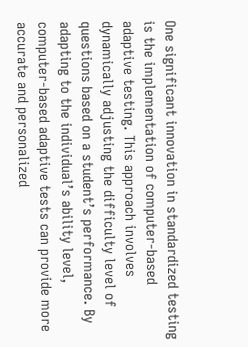One significant innovation in standardized testing is the implementation of computer-based adaptive testing. This approach involves dynamically adjusting the difficulty level of questions based on a student’s performance. By adapting to the individual’s ability level, computer-based adaptive tests can provide more accurate and personalized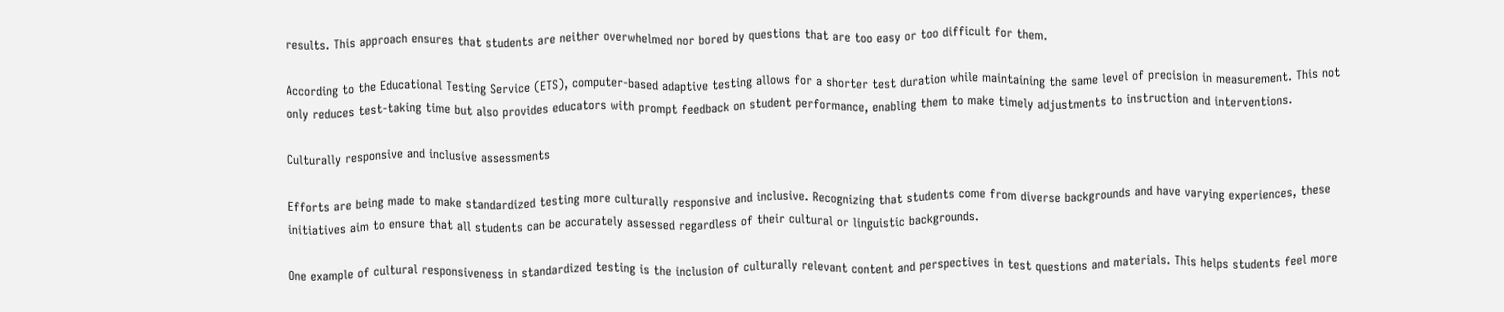results. This approach ensures that students are neither overwhelmed nor bored by questions that are too easy or too difficult for them.

According to the Educational Testing Service (ETS), computer-based adaptive testing allows for a shorter test duration while maintaining the same level of precision in measurement. This not only reduces test-taking time but also provides educators with prompt feedback on student performance, enabling them to make timely adjustments to instruction and interventions.

Culturally responsive and inclusive assessments

Efforts are being made to make standardized testing more culturally responsive and inclusive. Recognizing that students come from diverse backgrounds and have varying experiences, these initiatives aim to ensure that all students can be accurately assessed regardless of their cultural or linguistic backgrounds.

One example of cultural responsiveness in standardized testing is the inclusion of culturally relevant content and perspectives in test questions and materials. This helps students feel more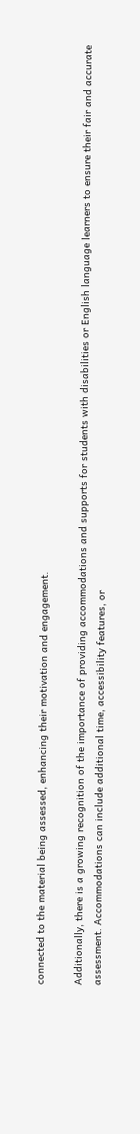connected to the material being assessed, enhancing their motivation and engagement.

Additionally, there is a growing recognition of the importance of providing accommodations and supports for students with disabilities or English language learners to ensure their fair and accurate assessment. Accommodations can include additional time, accessibility features, or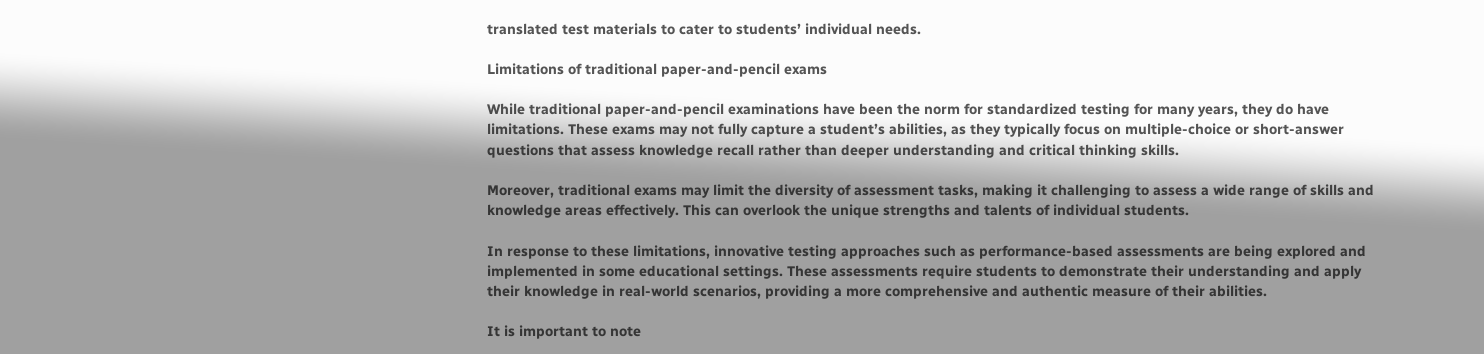translated test materials to cater to students’ individual needs.

Limitations of traditional paper-and-pencil exams

While traditional paper-and-pencil examinations have been the norm for standardized testing for many years, they do have limitations. These exams may not fully capture a student’s abilities, as they typically focus on multiple-choice or short-answer questions that assess knowledge recall rather than deeper understanding and critical thinking skills.

Moreover, traditional exams may limit the diversity of assessment tasks, making it challenging to assess a wide range of skills and knowledge areas effectively. This can overlook the unique strengths and talents of individual students.

In response to these limitations, innovative testing approaches such as performance-based assessments are being explored and implemented in some educational settings. These assessments require students to demonstrate their understanding and apply their knowledge in real-world scenarios, providing a more comprehensive and authentic measure of their abilities.

It is important to note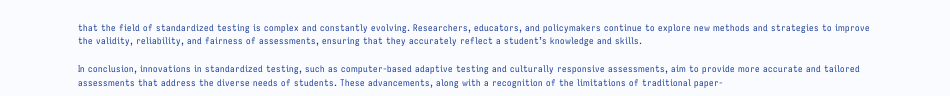that the field of standardized testing is complex and constantly evolving. Researchers, educators, and policymakers continue to explore new methods and strategies to improve the validity, reliability, and fairness of assessments, ensuring that they accurately reflect a student’s knowledge and skills.

In conclusion, innovations in standardized testing, such as computer-based adaptive testing and culturally responsive assessments, aim to provide more accurate and tailored assessments that address the diverse needs of students. These advancements, along with a recognition of the limitations of traditional paper-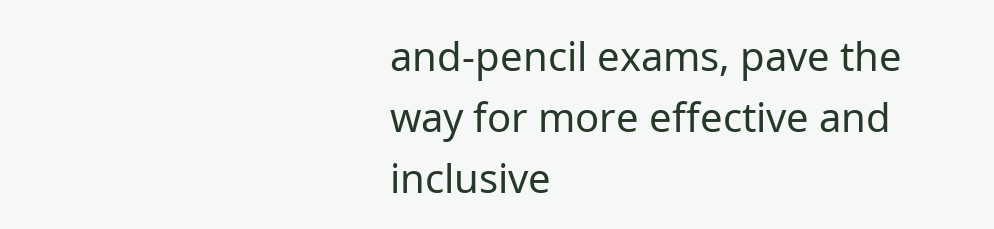and-pencil exams, pave the way for more effective and inclusive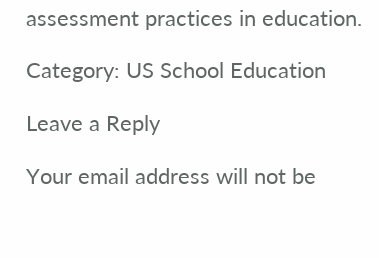assessment practices in education.

Category: US School Education

Leave a Reply

Your email address will not be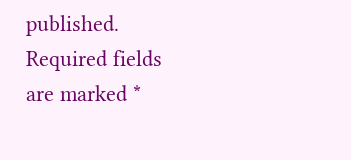published. Required fields are marked *